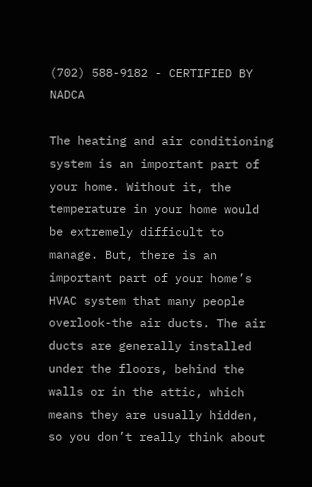(702) 588-9182 - CERTIFIED BY NADCA

The heating and air conditioning system is an important part of your home. Without it, the temperature in your home would be extremely difficult to manage. But, there is an important part of your home’s HVAC system that many people overlook-the air ducts. The air ducts are generally installed under the floors, behind the walls or in the attic, which means they are usually hidden, so you don’t really think about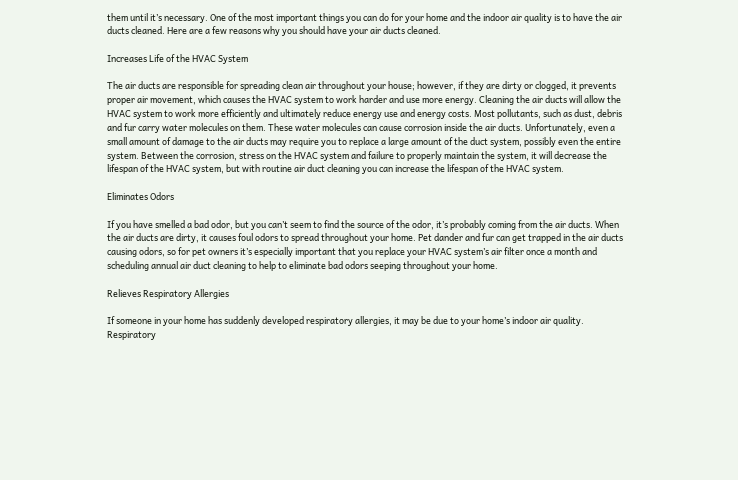them until it’s necessary. One of the most important things you can do for your home and the indoor air quality is to have the air ducts cleaned. Here are a few reasons why you should have your air ducts cleaned.

Increases Life of the HVAC System

The air ducts are responsible for spreading clean air throughout your house; however, if they are dirty or clogged, it prevents proper air movement, which causes the HVAC system to work harder and use more energy. Cleaning the air ducts will allow the HVAC system to work more efficiently and ultimately reduce energy use and energy costs. Most pollutants, such as dust, debris and fur carry water molecules on them. These water molecules can cause corrosion inside the air ducts. Unfortunately, even a small amount of damage to the air ducts may require you to replace a large amount of the duct system, possibly even the entire system. Between the corrosion, stress on the HVAC system and failure to properly maintain the system, it will decrease the lifespan of the HVAC system, but with routine air duct cleaning you can increase the lifespan of the HVAC system.

Eliminates Odors

If you have smelled a bad odor, but you can’t seem to find the source of the odor, it’s probably coming from the air ducts. When the air ducts are dirty, it causes foul odors to spread throughout your home. Pet dander and fur can get trapped in the air ducts causing odors, so for pet owners it’s especially important that you replace your HVAC system’s air filter once a month and scheduling annual air duct cleaning to help to eliminate bad odors seeping throughout your home.

Relieves Respiratory Allergies

If someone in your home has suddenly developed respiratory allergies, it may be due to your home’s indoor air quality. Respiratory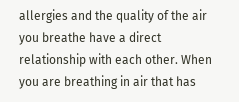allergies and the quality of the air you breathe have a direct relationship with each other. When you are breathing in air that has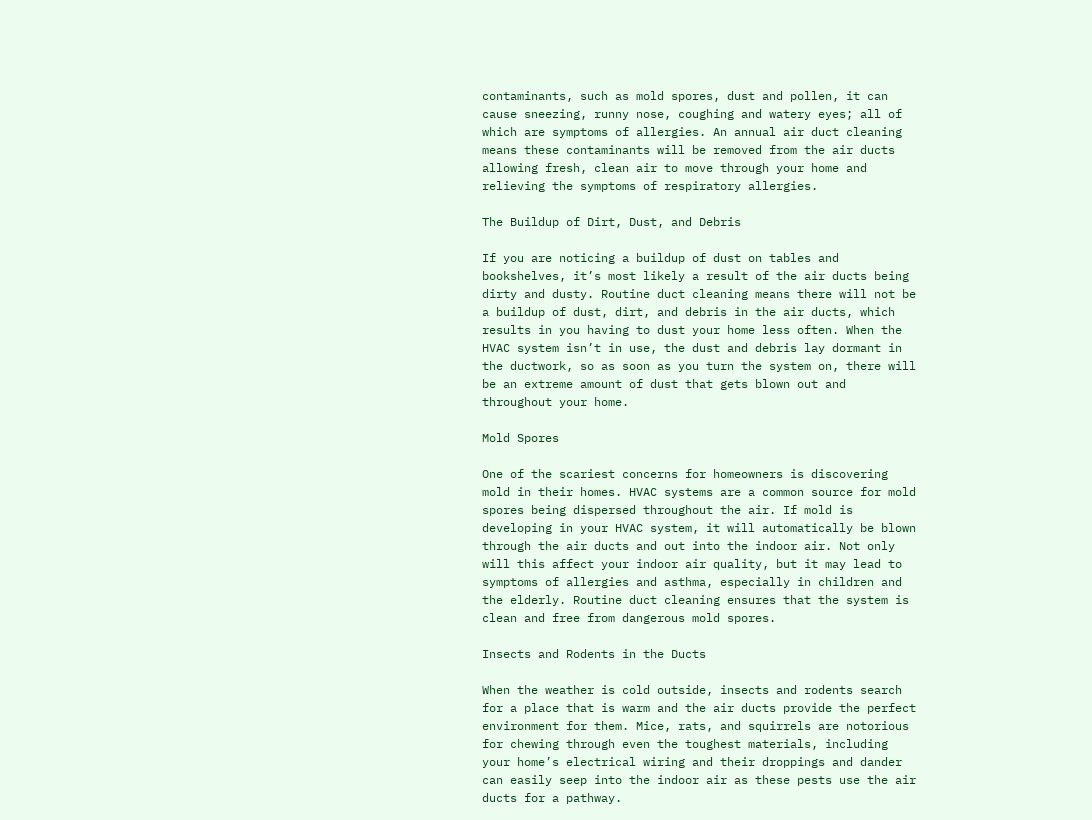contaminants, such as mold spores, dust and pollen, it can cause sneezing, runny nose, coughing and watery eyes; all of which are symptoms of allergies. An annual air duct cleaning means these contaminants will be removed from the air ducts allowing fresh, clean air to move through your home and relieving the symptoms of respiratory allergies.

The Buildup of Dirt, Dust, and Debris

If you are noticing a buildup of dust on tables and bookshelves, it’s most likely a result of the air ducts being dirty and dusty. Routine duct cleaning means there will not be a buildup of dust, dirt, and debris in the air ducts, which results in you having to dust your home less often. When the HVAC system isn’t in use, the dust and debris lay dormant in the ductwork, so as soon as you turn the system on, there will be an extreme amount of dust that gets blown out and throughout your home.

Mold Spores

One of the scariest concerns for homeowners is discovering mold in their homes. HVAC systems are a common source for mold spores being dispersed throughout the air. If mold is developing in your HVAC system, it will automatically be blown through the air ducts and out into the indoor air. Not only will this affect your indoor air quality, but it may lead to symptoms of allergies and asthma, especially in children and the elderly. Routine duct cleaning ensures that the system is clean and free from dangerous mold spores.

Insects and Rodents in the Ducts

When the weather is cold outside, insects and rodents search for a place that is warm and the air ducts provide the perfect environment for them. Mice, rats, and squirrels are notorious for chewing through even the toughest materials, including your home’s electrical wiring and their droppings and dander can easily seep into the indoor air as these pests use the air ducts for a pathway.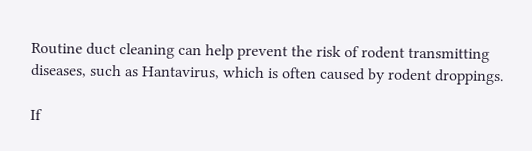Routine duct cleaning can help prevent the risk of rodent transmitting diseases, such as Hantavirus, which is often caused by rodent droppings.

If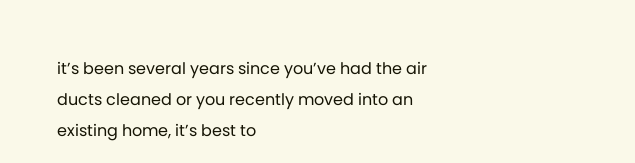it’s been several years since you’ve had the air ducts cleaned or you recently moved into an existing home, it’s best to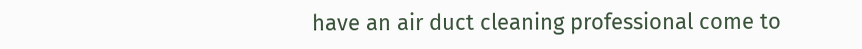have an air duct cleaning professional come to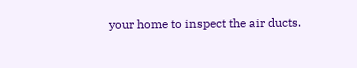your home to inspect the air ducts.